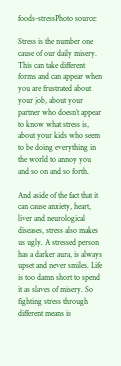foods-stressPhoto source:

Stress is the number one cause of our daily misery. This can take different forms and can appear when you are frustrated about your job, about your partner who doesn’t appear to know what stress is, about your kids who seem to be doing everything in the world to annoy you and so on and so forth.

And aside of the fact that it can cause anxiety, heart, liver and neurological diseases, stress also makes us ugly. A stressed person has a darker aura, is always upset and never smiles. Life is too damn short to spend it as slaves of misery. So fighting stress through different means is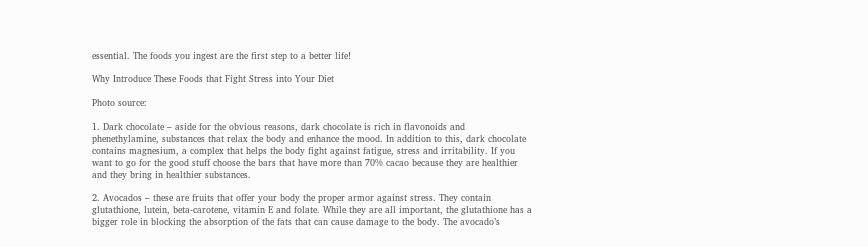essential. The foods you ingest are the first step to a better life!

Why Introduce These Foods that Fight Stress into Your Diet

Photo source:

1. Dark chocolate – aside for the obvious reasons, dark chocolate is rich in flavonoids and phenethylamine, substances that relax the body and enhance the mood. In addition to this, dark chocolate contains magnesium, a complex that helps the body fight against fatigue, stress and irritability. If you want to go for the good stuff choose the bars that have more than 70% cacao because they are healthier and they bring in healthier substances.

2. Avocados – these are fruits that offer your body the proper armor against stress. They contain glutathione, lutein, beta-carotene, vitamin E and folate. While they are all important, the glutathione has a bigger role in blocking the absorption of the fats that can cause damage to the body. The avocado’s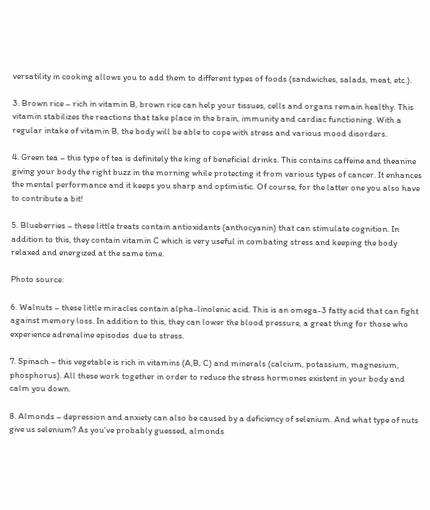versatility in cooking allows you to add them to different types of foods (sandwiches, salads, meat, etc.).

3. Brown rice – rich in vitamin B, brown rice can help your tissues, cells and organs remain healthy. This vitamin stabilizes the reactions that take place in the brain, immunity and cardiac functioning. With a regular intake of vitamin B, the body will be able to cope with stress and various mood disorders.

4. Green tea – this type of tea is definitely the king of beneficial drinks. This contains caffeine and theanine giving your body the right buzz in the morning while protecting it from various types of cancer. It enhances the mental performance and it keeps you sharp and optimistic. Of course, for the latter one you also have to contribute a bit!

5. Blueberries – these little treats contain antioxidants (anthocyanin) that can stimulate cognition. In addition to this, they contain vitamin C which is very useful in combating stress and keeping the body relaxed and energized at the same time.

Photo source:

6. Walnuts – these little miracles contain alpha-linolenic acid. This is an omega-3 fatty acid that can fight against memory loss. In addition to this, they can lower the blood pressure, a great thing for those who experience adrenaline episodes  due to stress.

7. Spinach – this vegetable is rich in vitamins (A,B, C) and minerals (calcium, potassium, magnesium, phosphorus). All these work together in order to reduce the stress hormones existent in your body and calm you down.

8. Almonds – depression and anxiety can also be caused by a deficiency of selenium. And what type of nuts give us selenium? As you’ve probably guessed, almonds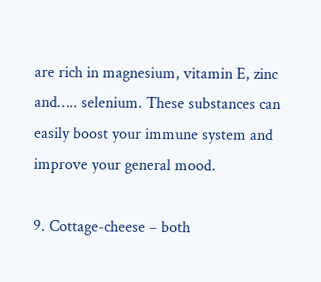are rich in magnesium, vitamin E, zinc and….. selenium. These substances can easily boost your immune system and improve your general mood.

9. Cottage-cheese – both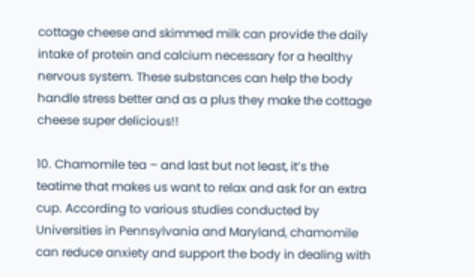cottage cheese and skimmed milk can provide the daily intake of protein and calcium necessary for a healthy nervous system. These substances can help the body handle stress better and as a plus they make the cottage cheese super delicious!!

10. Chamomile tea – and last but not least, it’s the teatime that makes us want to relax and ask for an extra cup. According to various studies conducted by Universities in Pennsylvania and Maryland, chamomile can reduce anxiety and support the body in dealing with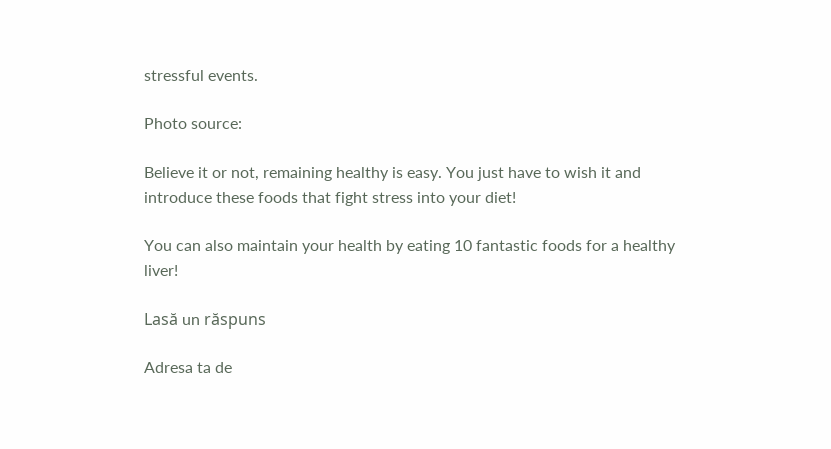stressful events.

Photo source:

Believe it or not, remaining healthy is easy. You just have to wish it and introduce these foods that fight stress into your diet!

You can also maintain your health by eating 10 fantastic foods for a healthy liver!

Lasă un răspuns

Adresa ta de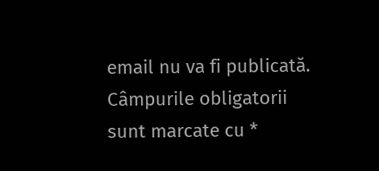email nu va fi publicată. Câmpurile obligatorii sunt marcate cu *